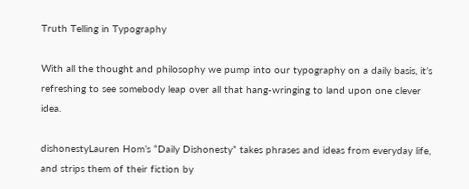Truth Telling in Typography

With all the thought and philosophy we pump into our typography on a daily basis, it’s refreshing to see somebody leap over all that hang-wringing to land upon one clever idea.

dishonestyLauren Hom’s “Daily Dishonesty” takes phrases and ideas from everyday life, and strips them of their fiction by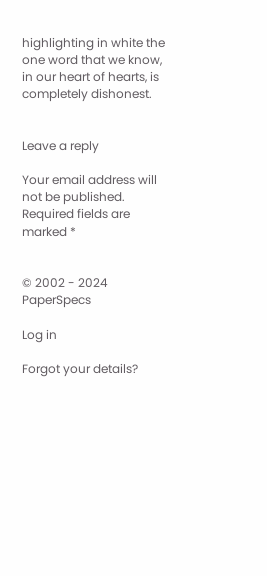highlighting in white the one word that we know, in our heart of hearts, is completely dishonest.


Leave a reply

Your email address will not be published. Required fields are marked *


© 2002 - 2024 PaperSpecs

Log in

Forgot your details?